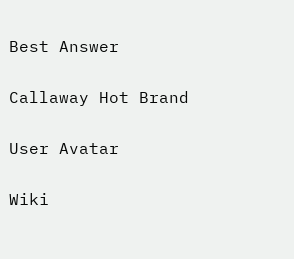Best Answer

Callaway Hot Brand

User Avatar

Wiki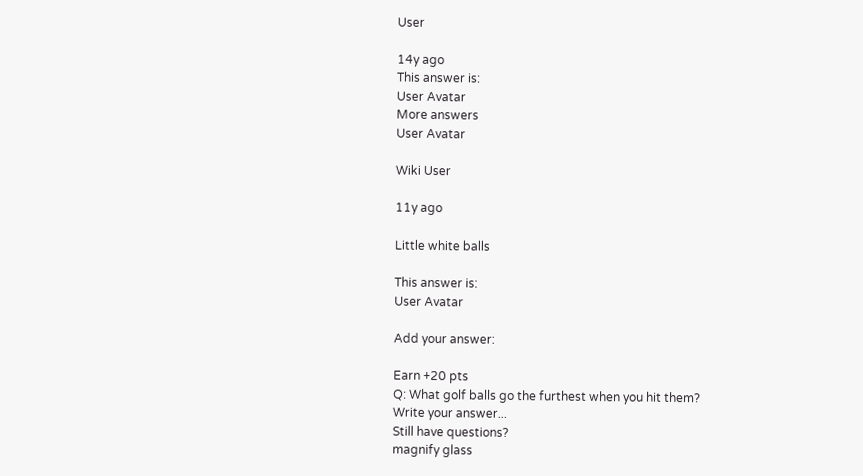User

14y ago
This answer is:
User Avatar
More answers
User Avatar

Wiki User

11y ago

Little white balls

This answer is:
User Avatar

Add your answer:

Earn +20 pts
Q: What golf balls go the furthest when you hit them?
Write your answer...
Still have questions?
magnify glass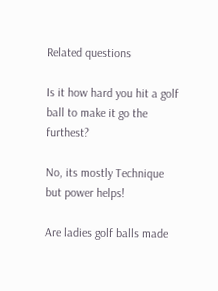Related questions

Is it how hard you hit a golf ball to make it go the furthest?

No, its mostly Technique but power helps!

Are ladies golf balls made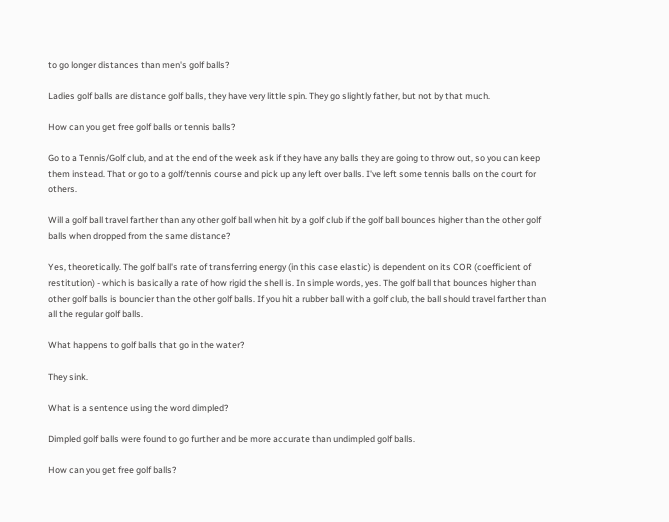to go longer distances than men's golf balls?

Ladies golf balls are distance golf balls, they have very little spin. They go slightly father, but not by that much.

How can you get free golf balls or tennis balls?

Go to a Tennis/Golf club, and at the end of the week ask if they have any balls they are going to throw out, so you can keep them instead. That or go to a golf/tennis course and pick up any left over balls. I've left some tennis balls on the court for others.

Will a golf ball travel farther than any other golf ball when hit by a golf club if the golf ball bounces higher than the other golf balls when dropped from the same distance?

Yes, theoretically. The golf ball's rate of transferring energy (in this case elastic) is dependent on its COR (coefficient of restitution) - which is basically a rate of how rigid the shell is. In simple words, yes. The golf ball that bounces higher than other golf balls is bouncier than the other golf balls. If you hit a rubber ball with a golf club, the ball should travel farther than all the regular golf balls.

What happens to golf balls that go in the water?

They sink.

What is a sentence using the word dimpled?

Dimpled golf balls were found to go further and be more accurate than undimpled golf balls.

How can you get free golf balls?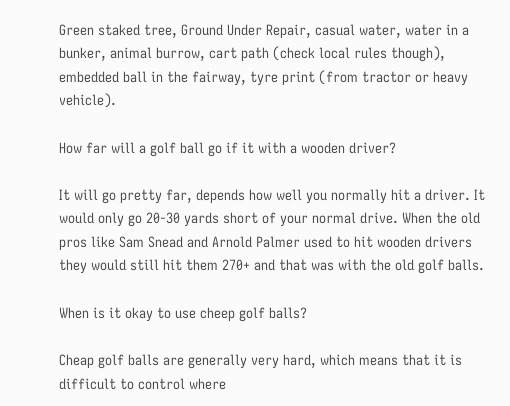Green staked tree, Ground Under Repair, casual water, water in a bunker, animal burrow, cart path (check local rules though), embedded ball in the fairway, tyre print (from tractor or heavy vehicle).

How far will a golf ball go if it with a wooden driver?

It will go pretty far, depends how well you normally hit a driver. It would only go 20-30 yards short of your normal drive. When the old pros like Sam Snead and Arnold Palmer used to hit wooden drivers they would still hit them 270+ and that was with the old golf balls.

When is it okay to use cheep golf balls?

Cheap golf balls are generally very hard, which means that it is difficult to control where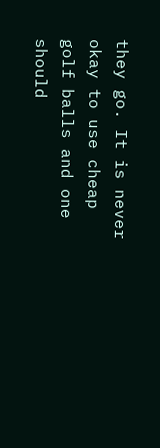they go. It is never okay to use cheap golf balls and one should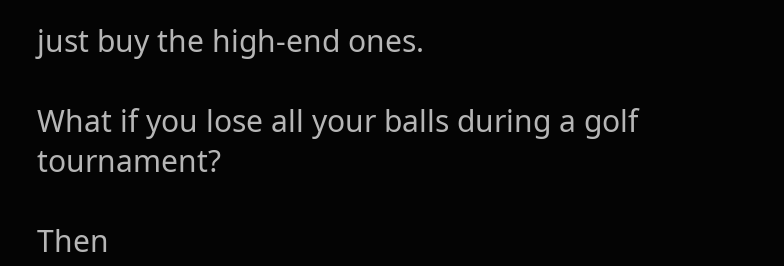just buy the high-end ones.

What if you lose all your balls during a golf tournament?

Then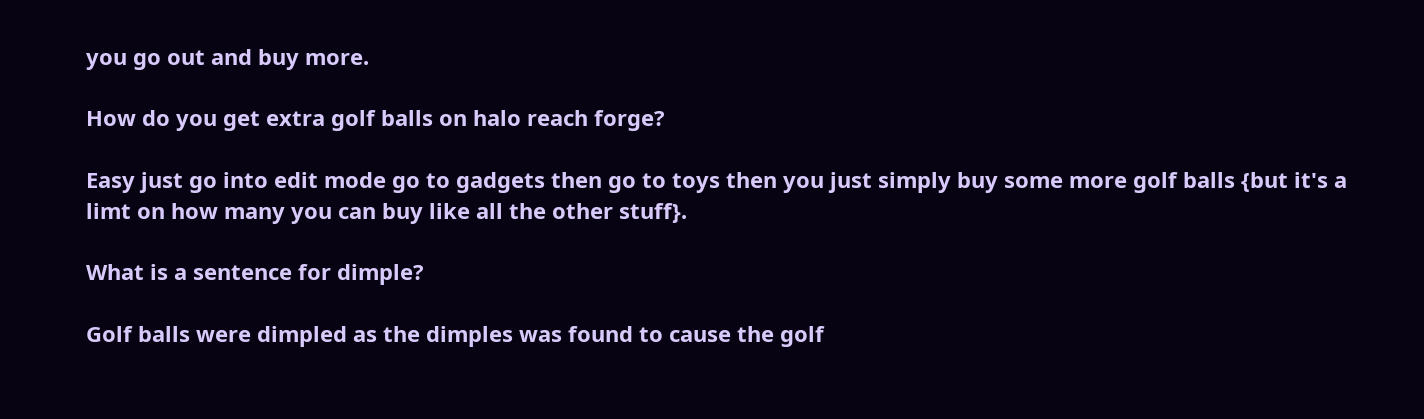you go out and buy more.

How do you get extra golf balls on halo reach forge?

Easy just go into edit mode go to gadgets then go to toys then you just simply buy some more golf balls {but it's a limt on how many you can buy like all the other stuff}.

What is a sentence for dimple?

Golf balls were dimpled as the dimples was found to cause the golf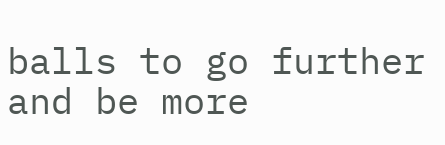balls to go further and be more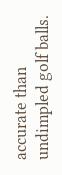accurate than undimpled golf balls.